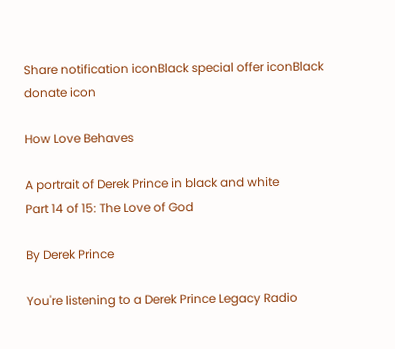Share notification iconBlack special offer iconBlack donate icon

How Love Behaves

A portrait of Derek Prince in black and white
Part 14 of 15: The Love of God

By Derek Prince

You're listening to a Derek Prince Legacy Radio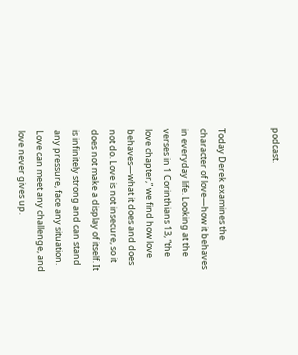podcast.


Today Derek examines the character of love—how it behaves in everyday life. Looking at the verses in 1 Corinthians 13, “the love chapter,” we find how love behaves—what it does and does not do. Love is not insecure, so it does not make a display of itself. It is infinitely strong and can stand any pressure, face any situation. Love can meet any challenge, and love never gives up.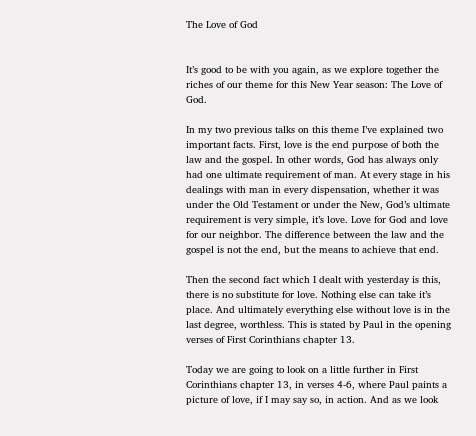The Love of God


It’s good to be with you again, as we explore together the riches of our theme for this New Year season: The Love of God.

In my two previous talks on this theme I’ve explained two important facts. First, love is the end purpose of both the law and the gospel. In other words, God has always only had one ultimate requirement of man. At every stage in his dealings with man in every dispensation, whether it was under the Old Testament or under the New, God’s ultimate requirement is very simple, it’s love. Love for God and love for our neighbor. The difference between the law and the gospel is not the end, but the means to achieve that end.

Then the second fact which I dealt with yesterday is this, there is no substitute for love. Nothing else can take it’s place. And ultimately everything else without love is in the last degree, worthless. This is stated by Paul in the opening verses of First Corinthians chapter 13.

Today we are going to look on a little further in First Corinthians chapter 13, in verses 4-6, where Paul paints a picture of love, if I may say so, in action. And as we look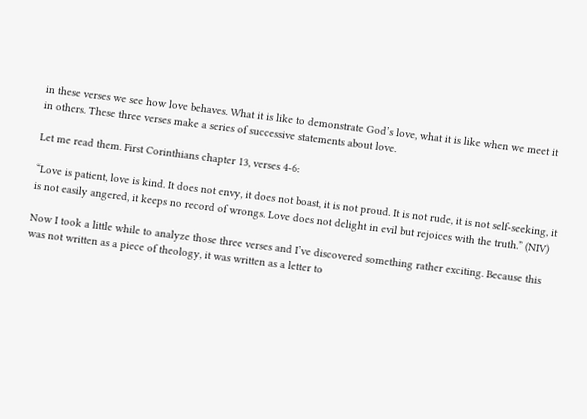in these verses we see how love behaves. What it is like to demonstrate God’s love, what it is like when we meet it in others. These three verses make a series of successive statements about love.

Let me read them. First Corinthians chapter 13, verses 4-6:

“Love is patient, love is kind. It does not envy, it does not boast, it is not proud. It is not rude, it is not self-seeking, it is not easily angered, it keeps no record of wrongs. Love does not delight in evil but rejoices with the truth.” (NIV)

Now I took a little while to analyze those three verses and I’ve discovered something rather exciting. Because this was not written as a piece of theology, it was written as a letter to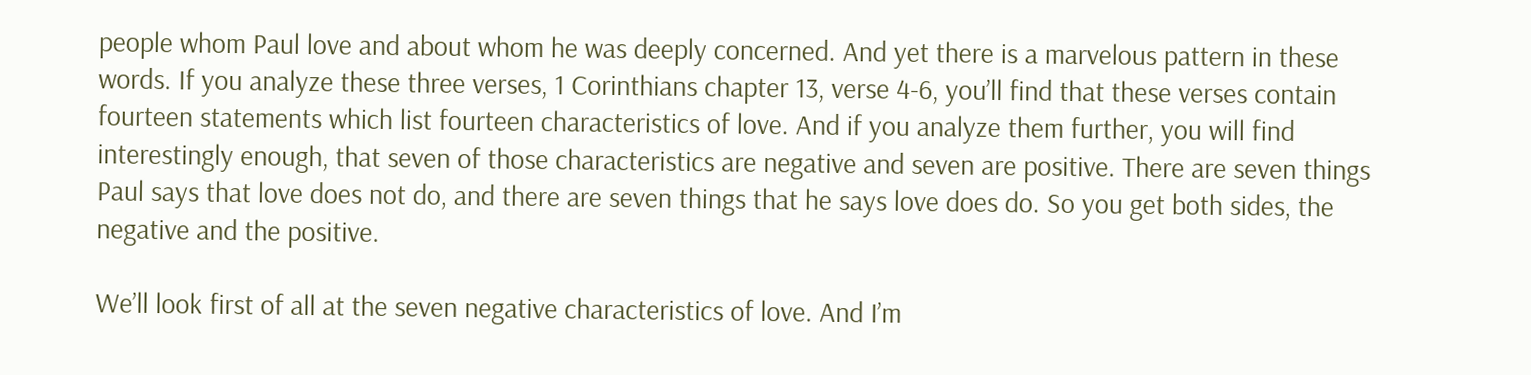people whom Paul love and about whom he was deeply concerned. And yet there is a marvelous pattern in these words. If you analyze these three verses, 1 Corinthians chapter 13, verse 4-6, you’ll find that these verses contain fourteen statements which list fourteen characteristics of love. And if you analyze them further, you will find interestingly enough, that seven of those characteristics are negative and seven are positive. There are seven things Paul says that love does not do, and there are seven things that he says love does do. So you get both sides, the negative and the positive.

We’ll look first of all at the seven negative characteristics of love. And I’m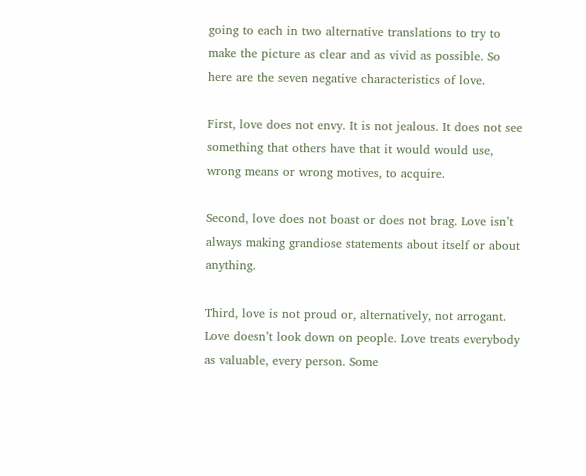going to each in two alternative translations to try to make the picture as clear and as vivid as possible. So here are the seven negative characteristics of love.

First, love does not envy. It is not jealous. It does not see something that others have that it would would use, wrong means or wrong motives, to acquire.

Second, love does not boast or does not brag. Love isn’t always making grandiose statements about itself or about anything.

Third, love is not proud or, alternatively, not arrogant. Love doesn’t look down on people. Love treats everybody as valuable, every person. Some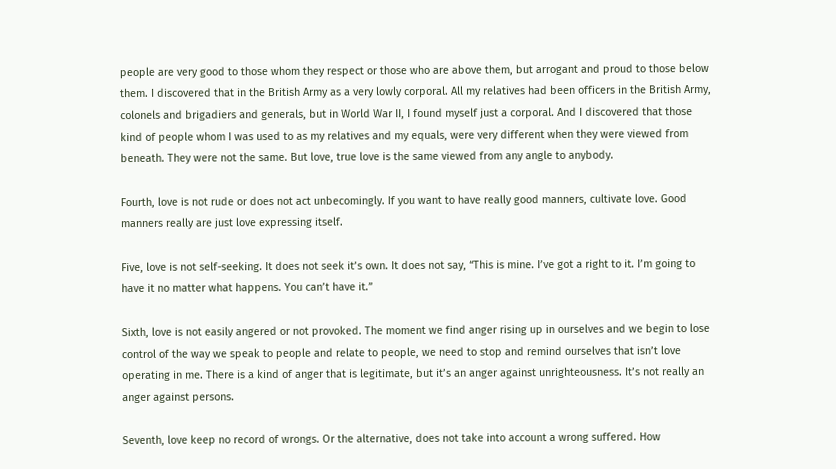people are very good to those whom they respect or those who are above them, but arrogant and proud to those below them. I discovered that in the British Army as a very lowly corporal. All my relatives had been officers in the British Army, colonels and brigadiers and generals, but in World War II, I found myself just a corporal. And I discovered that those kind of people whom I was used to as my relatives and my equals, were very different when they were viewed from beneath. They were not the same. But love, true love is the same viewed from any angle to anybody.

Fourth, love is not rude or does not act unbecomingly. If you want to have really good manners, cultivate love. Good manners really are just love expressing itself.

Five, love is not self-seeking. It does not seek it’s own. It does not say, “This is mine. I’ve got a right to it. I’m going to have it no matter what happens. You can’t have it.”

Sixth, love is not easily angered or not provoked. The moment we find anger rising up in ourselves and we begin to lose control of the way we speak to people and relate to people, we need to stop and remind ourselves that isn’t love operating in me. There is a kind of anger that is legitimate, but it’s an anger against unrighteousness. It’s not really an anger against persons.

Seventh, love keep no record of wrongs. Or the alternative, does not take into account a wrong suffered. How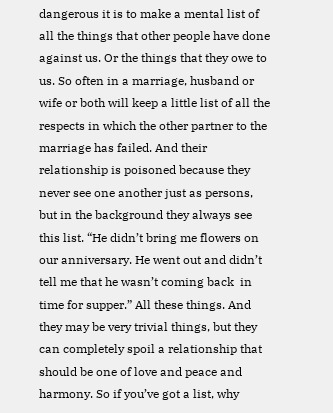dangerous it is to make a mental list of all the things that other people have done against us. Or the things that they owe to us. So often in a marriage, husband or wife or both will keep a little list of all the respects in which the other partner to the marriage has failed. And their relationship is poisoned because they never see one another just as persons, but in the background they always see this list. “He didn’t bring me flowers on our anniversary. He went out and didn’t tell me that he wasn’t coming back  in time for supper.” All these things. And they may be very trivial things, but they can completely spoil a relationship that should be one of love and peace and harmony. So if you’ve got a list, why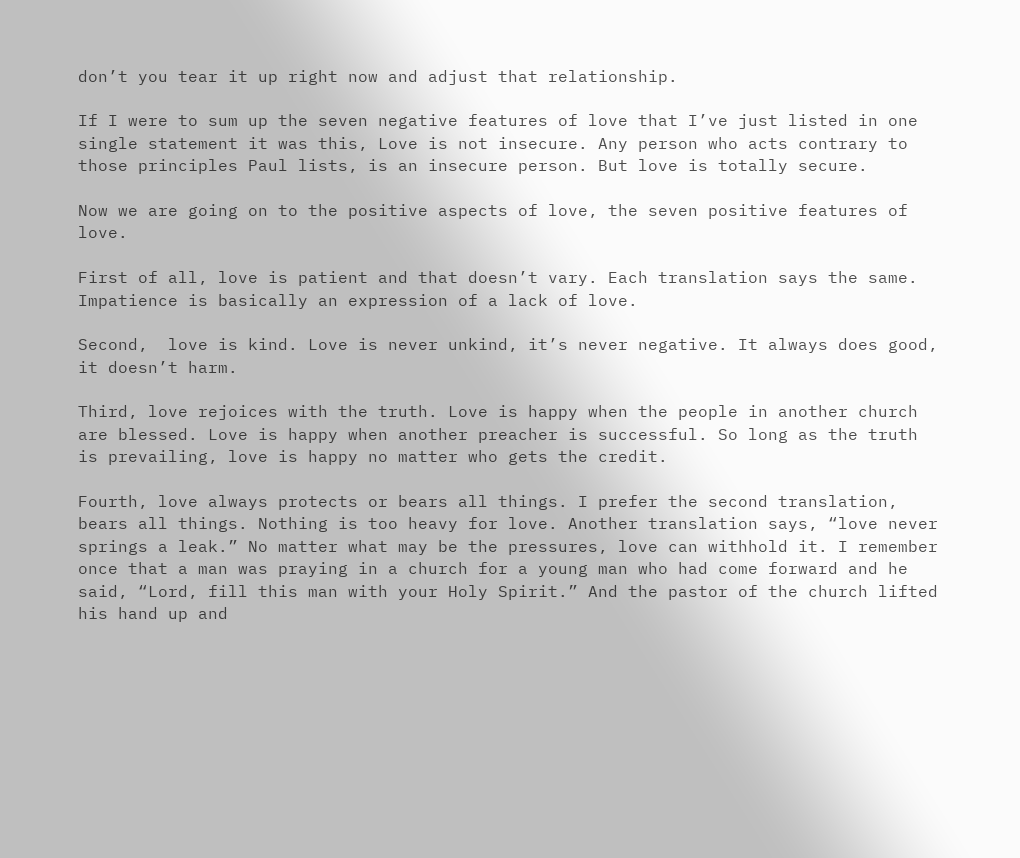don’t you tear it up right now and adjust that relationship.

If I were to sum up the seven negative features of love that I’ve just listed in one single statement it was this, Love is not insecure. Any person who acts contrary to those principles Paul lists, is an insecure person. But love is totally secure.

Now we are going on to the positive aspects of love, the seven positive features of love.

First of all, love is patient and that doesn’t vary. Each translation says the same. Impatience is basically an expression of a lack of love.

Second,  love is kind. Love is never unkind, it’s never negative. It always does good, it doesn’t harm.

Third, love rejoices with the truth. Love is happy when the people in another church are blessed. Love is happy when another preacher is successful. So long as the truth is prevailing, love is happy no matter who gets the credit.

Fourth, love always protects or bears all things. I prefer the second translation, bears all things. Nothing is too heavy for love. Another translation says, “love never springs a leak.” No matter what may be the pressures, love can withhold it. I remember once that a man was praying in a church for a young man who had come forward and he said, “Lord, fill this man with your Holy Spirit.” And the pastor of the church lifted his hand up and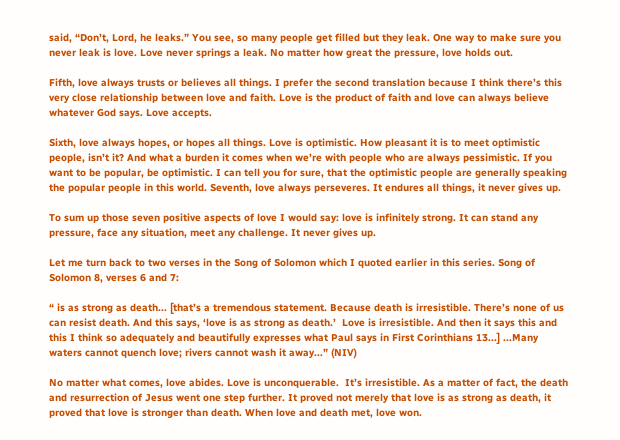said, “Don’t, Lord, he leaks.” You see, so many people get filled but they leak. One way to make sure you never leak is love. Love never springs a leak. No matter how great the pressure, love holds out.

Fifth, love always trusts or believes all things. I prefer the second translation because I think there’s this very close relationship between love and faith. Love is the product of faith and love can always believe whatever God says. Love accepts.

Sixth, love always hopes, or hopes all things. Love is optimistic. How pleasant it is to meet optimistic people, isn’t it? And what a burden it comes when we’re with people who are always pessimistic. If you want to be popular, be optimistic. I can tell you for sure, that the optimistic people are generally speaking the popular people in this world. Seventh, love always perseveres. It endures all things, it never gives up.

To sum up those seven positive aspects of love I would say: love is infinitely strong. It can stand any pressure, face any situation, meet any challenge. It never gives up.

Let me turn back to two verses in the Song of Solomon which I quoted earlier in this series. Song of Solomon 8, verses 6 and 7:

“ is as strong as death... [that’s a tremendous statement. Because death is irresistible. There’s none of us can resist death. And this says, ‘love is as strong as death.’  Love is irresistible. And then it says this and this I think so adequately and beautifully expresses what Paul says in First Corinthians 13...] ...Many waters cannot quench love; rivers cannot wash it away...” (NIV)

No matter what comes, love abides. Love is unconquerable.  It’s irresistible. As a matter of fact, the death and resurrection of Jesus went one step further. It proved not merely that love is as strong as death, it proved that love is stronger than death. When love and death met, love won.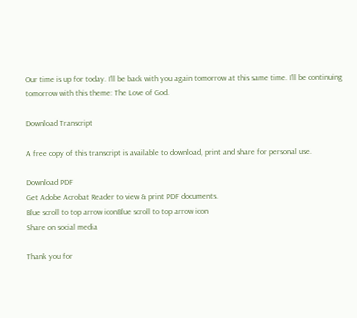Our time is up for today. I’ll be back with you again tomorrow at this same time. I’ll be continuing tomorrow with this theme: The Love of God.

Download Transcript

A free copy of this transcript is available to download, print and share for personal use.

Download PDF
Get Adobe Acrobat Reader to view & print PDF documents.
Blue scroll to top arrow iconBlue scroll to top arrow icon
Share on social media

Thank you for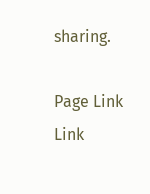sharing.

Page Link
Link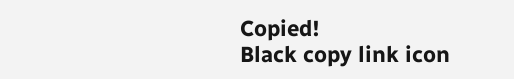Copied!
Black copy link icon